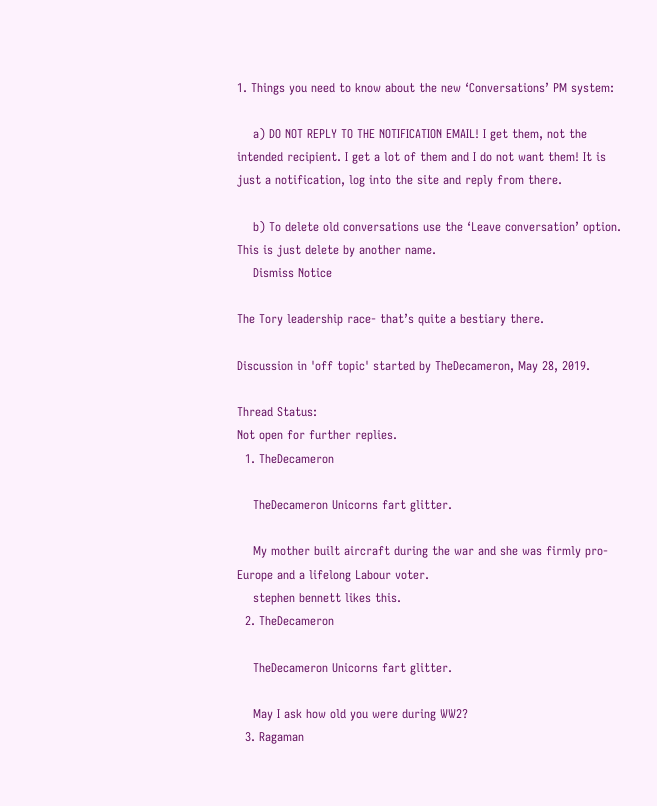1. Things you need to know about the new ‘Conversations’ PM system:

    a) DO NOT REPLY TO THE NOTIFICATION EMAIL! I get them, not the intended recipient. I get a lot of them and I do not want them! It is just a notification, log into the site and reply from there.

    b) To delete old conversations use the ‘Leave conversation’ option. This is just delete by another name.
    Dismiss Notice

The Tory leadership race- that’s quite a bestiary there.

Discussion in 'off topic' started by TheDecameron, May 28, 2019.

Thread Status:
Not open for further replies.
  1. TheDecameron

    TheDecameron Unicorns fart glitter.

    My mother built aircraft during the war and she was firmly pro-Europe and a lifelong Labour voter.
    stephen bennett likes this.
  2. TheDecameron

    TheDecameron Unicorns fart glitter.

    May I ask how old you were during WW2?
  3. Ragaman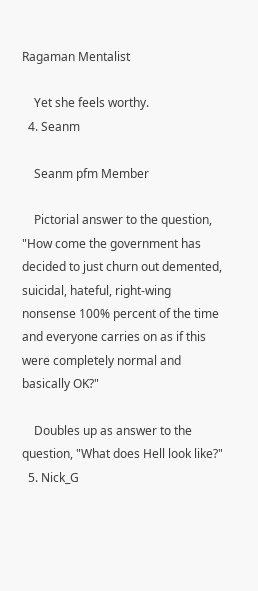Ragaman Mentalist

    Yet she feels worthy.
  4. Seanm

    Seanm pfm Member

    Pictorial answer to the question, "How come the government has decided to just churn out demented, suicidal, hateful, right-wing nonsense 100% percent of the time and everyone carries on as if this were completely normal and basically OK?"

    Doubles up as answer to the question, "What does Hell look like?"
  5. Nick_G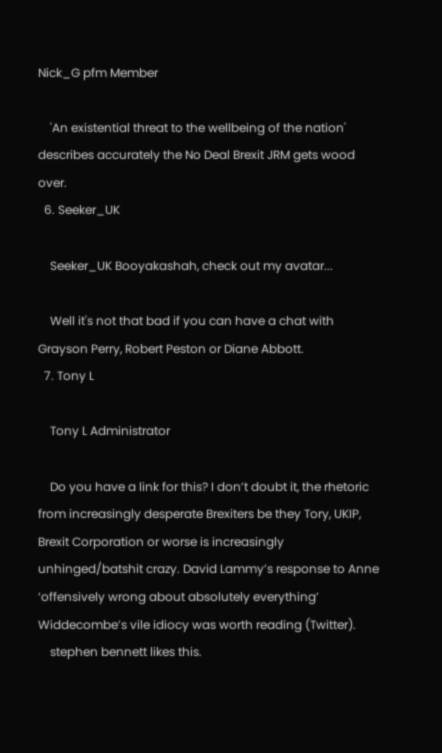Nick_G pfm Member

    'An existential threat to the wellbeing of the nation' describes accurately the No Deal Brexit JRM gets wood over.
  6. Seeker_UK

    Seeker_UK Booyakashah, check out my avatar...

    Well it's not that bad if you can have a chat with Grayson Perry, Robert Peston or Diane Abbott.
  7. Tony L

    Tony L Administrator

    Do you have a link for this? I don’t doubt it, the rhetoric from increasingly desperate Brexiters be they Tory, UKIP, Brexit Corporation or worse is increasingly unhinged/batshit crazy. David Lammy’s response to Anne ‘offensively wrong about absolutely everything’ Widdecombe’s vile idiocy was worth reading (Twitter).
    stephen bennett likes this.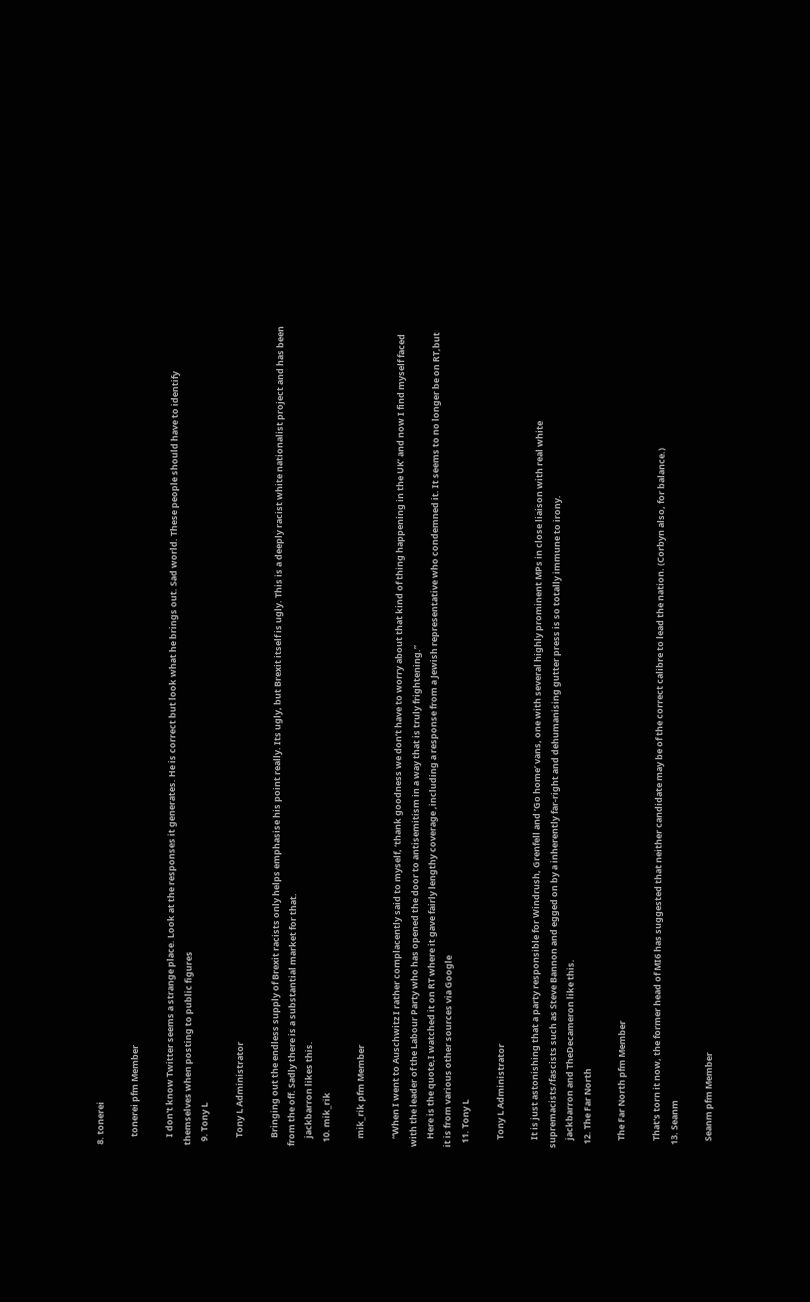8. tonerei

    tonerei pfm Member

    I don't know Twitter seems a strange place. Look at the responses it generates. He is correct but look what he brings out. Sad world. These people should have to identify themselves when posting to public figures
  9. Tony L

    Tony L Administrator

    Bringing out the endless supply of Brexit racists only helps emphasise his point really. Its ugly, but Brexit itself is ugly. This is a deeply racist white nationalist project and has been from the off. Sadly there is a substantial market for that.
    jackbarron likes this.
  10. mik_rik

    mik_rik pfm Member

    “When I went to Auschwitz I rather complacently said to myself, ‘thank goodness we don’t have to worry about that kind of thing happening in the UK’ and now I find myself faced with the leader of the Labour Party who has opened the door to antisemitism in a way that is truly frightening.”
    Here is the quote,I watched it on RT where it gave fairly lengthy coverage ,including a response from a Jewish representative who condemned it. It seems to no longer be on RT,but it is from various other sources via Google
  11. Tony L

    Tony L Administrator

    It is just astonishing that a party responsible for Windrush, Grenfell and ‘Go home’ vans, one with several highly prominent MPs in close liaison with real white supremacists/fascists such as Steve Bannon and egged on by a inherently far-right and dehumanising gutter press is so totally immune to irony.
    jackbarron and TheDecameron like this.
  12. The Far North

    The Far North pfm Member

    That's torn it now, the former head of MI6 has suggested that neither candidate may be of the correct calibre to lead the nation. (Corbyn also, for balance.)
  13. Seanm

    Seanm pfm Member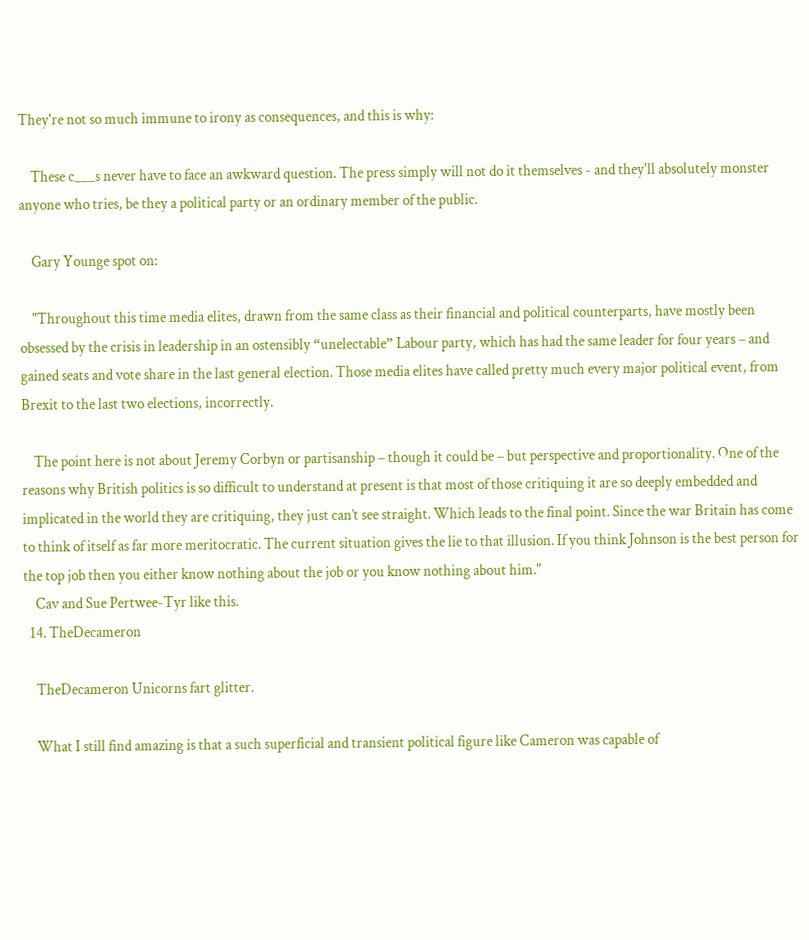They're not so much immune to irony as consequences, and this is why:

    These c___s never have to face an awkward question. The press simply will not do it themselves - and they'll absolutely monster anyone who tries, be they a political party or an ordinary member of the public.

    Gary Younge spot on:

    "Throughout this time media elites, drawn from the same class as their financial and political counterparts, have mostly been obsessed by the crisis in leadership in an ostensibly “unelectable” Labour party, which has had the same leader for four years – and gained seats and vote share in the last general election. Those media elites have called pretty much every major political event, from Brexit to the last two elections, incorrectly.

    The point here is not about Jeremy Corbyn or partisanship – though it could be – but perspective and proportionality. One of the reasons why British politics is so difficult to understand at present is that most of those critiquing it are so deeply embedded and implicated in the world they are critiquing, they just can’t see straight. Which leads to the final point. Since the war Britain has come to think of itself as far more meritocratic. The current situation gives the lie to that illusion. If you think Johnson is the best person for the top job then you either know nothing about the job or you know nothing about him."
    Cav and Sue Pertwee-Tyr like this.
  14. TheDecameron

    TheDecameron Unicorns fart glitter.

    What I still find amazing is that a such superficial and transient political figure like Cameron was capable of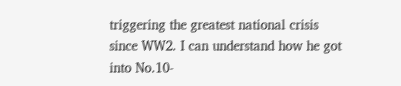triggering the greatest national crisis since WW2. I can understand how he got into No.10-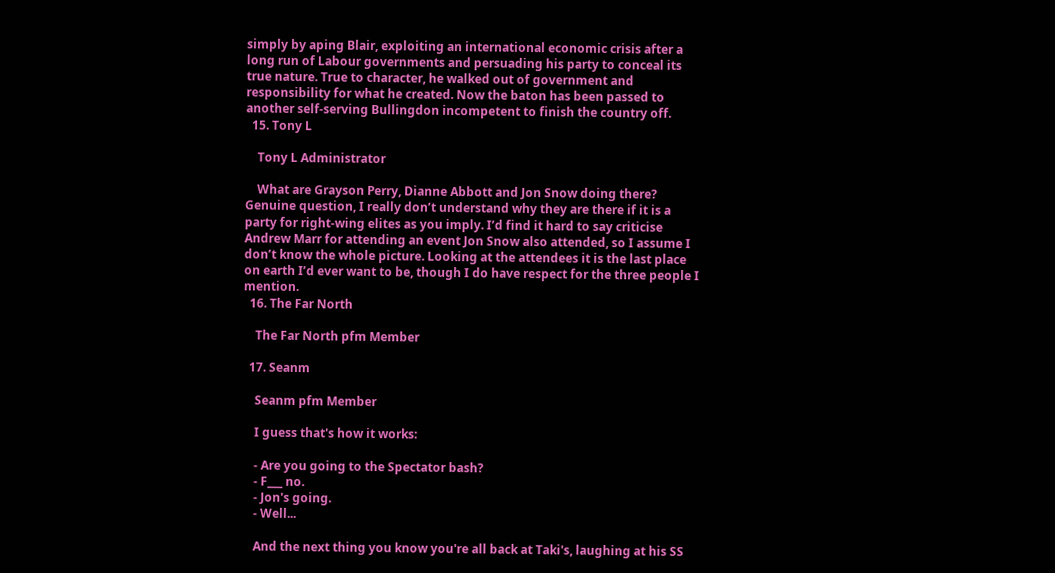simply by aping Blair, exploiting an international economic crisis after a long run of Labour governments and persuading his party to conceal its true nature. True to character, he walked out of government and responsibility for what he created. Now the baton has been passed to another self-serving Bullingdon incompetent to finish the country off.
  15. Tony L

    Tony L Administrator

    What are Grayson Perry, Dianne Abbott and Jon Snow doing there? Genuine question, I really don’t understand why they are there if it is a party for right-wing elites as you imply. I’d find it hard to say criticise Andrew Marr for attending an event Jon Snow also attended, so I assume I don’t know the whole picture. Looking at the attendees it is the last place on earth I’d ever want to be, though I do have respect for the three people I mention.
  16. The Far North

    The Far North pfm Member

  17. Seanm

    Seanm pfm Member

    I guess that's how it works:

    - Are you going to the Spectator bash?
    - F___ no.
    - Jon's going.
    - Well...

    And the next thing you know you're all back at Taki's, laughing at his SS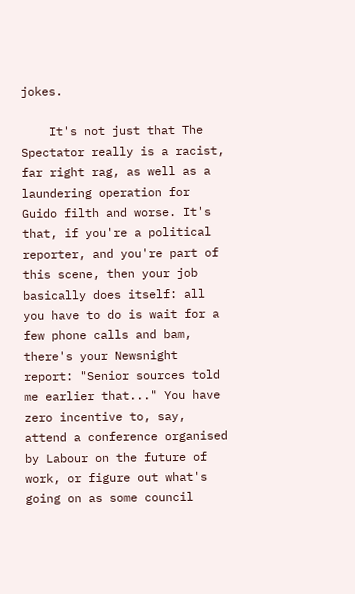jokes.

    It's not just that The Spectator really is a racist, far right rag, as well as a laundering operation for Guido filth and worse. It's that, if you're a political reporter, and you're part of this scene, then your job basically does itself: all you have to do is wait for a few phone calls and bam, there's your Newsnight report: "Senior sources told me earlier that..." You have zero incentive to, say, attend a conference organised by Labour on the future of work, or figure out what's going on as some council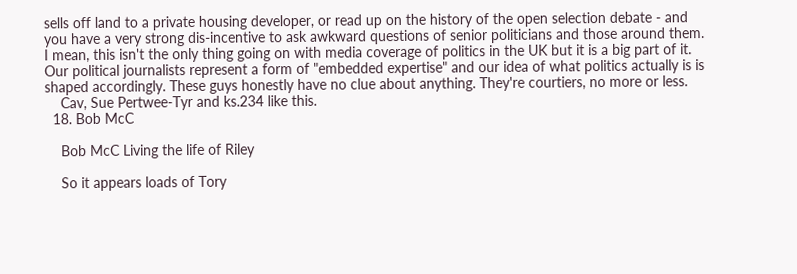sells off land to a private housing developer, or read up on the history of the open selection debate - and you have a very strong dis-incentive to ask awkward questions of senior politicians and those around them. I mean, this isn't the only thing going on with media coverage of politics in the UK but it is a big part of it. Our political journalists represent a form of "embedded expertise" and our idea of what politics actually is is shaped accordingly. These guys honestly have no clue about anything. They're courtiers, no more or less.
    Cav, Sue Pertwee-Tyr and ks.234 like this.
  18. Bob McC

    Bob McC Living the life of Riley

    So it appears loads of Tory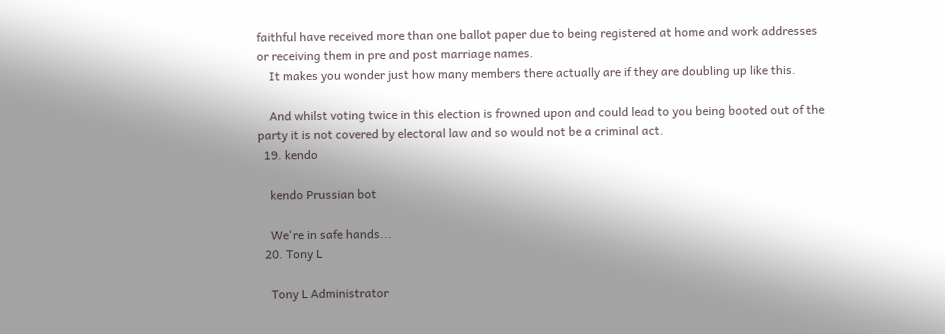faithful have received more than one ballot paper due to being registered at home and work addresses or receiving them in pre and post marriage names.
    It makes you wonder just how many members there actually are if they are doubling up like this.

    And whilst voting twice in this election is frowned upon and could lead to you being booted out of the party it is not covered by electoral law and so would not be a criminal act.
  19. kendo

    kendo Prussian bot

    We're in safe hands...
  20. Tony L

    Tony L Administrator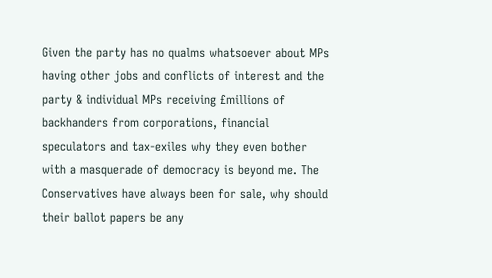Given the party has no qualms whatsoever about MPs having other jobs and conflicts of interest and the party & individual MPs receiving £millions of backhanders from corporations, financial speculators and tax-exiles why they even bother with a masquerade of democracy is beyond me. The Conservatives have always been for sale, why should their ballot papers be any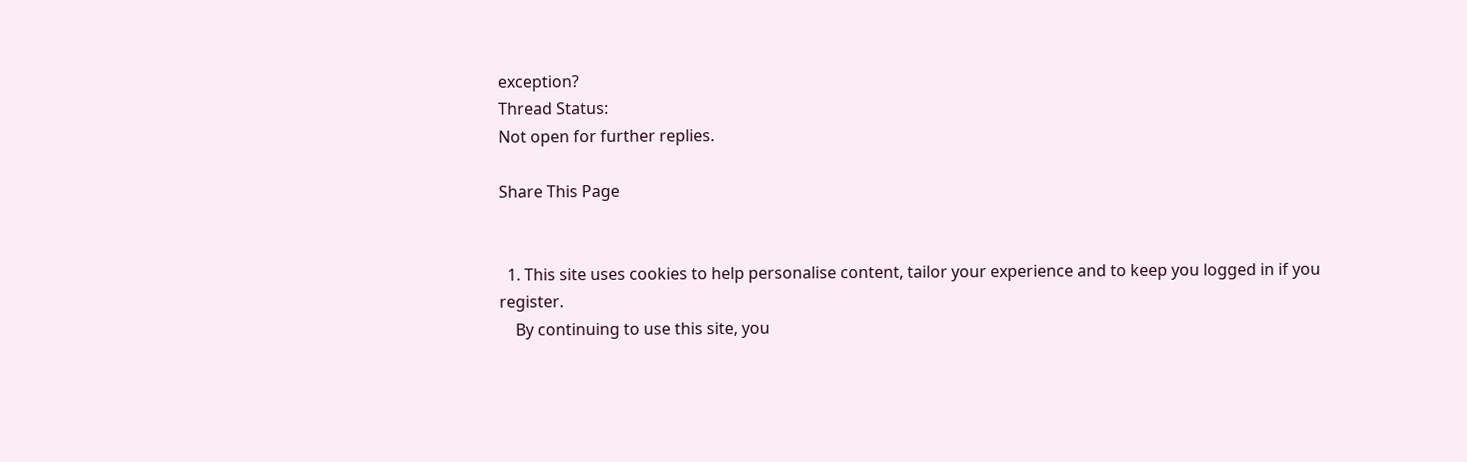exception?
Thread Status:
Not open for further replies.

Share This Page


  1. This site uses cookies to help personalise content, tailor your experience and to keep you logged in if you register.
    By continuing to use this site, you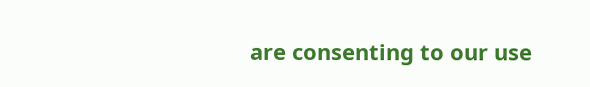are consenting to our use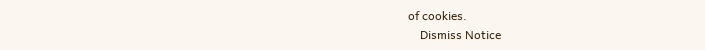of cookies.
    Dismiss Notice